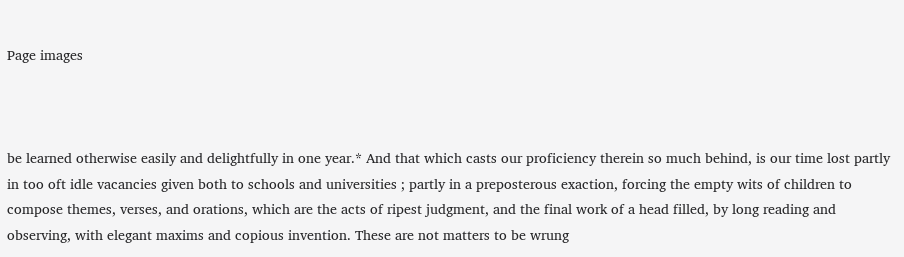Page images



be learned otherwise easily and delightfully in one year.* And that which casts our proficiency therein so much behind, is our time lost partly in too oft idle vacancies given both to schools and universities ; partly in a preposterous exaction, forcing the empty wits of children to compose themes, verses, and orations, which are the acts of ripest judgment, and the final work of a head filled, by long reading and observing, with elegant maxims and copious invention. These are not matters to be wrung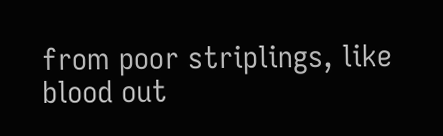from poor striplings, like blood out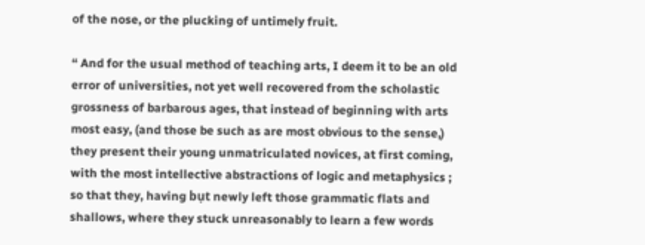of the nose, or the plucking of untimely fruit.

“ And for the usual method of teaching arts, I deem it to be an old error of universities, not yet well recovered from the scholastic grossness of barbarous ages, that instead of beginning with arts most easy, (and those be such as are most obvious to the sense,) they present their young unmatriculated novices, at first coming, with the most intellective abstractions of logic and metaphysics ; so that they, having bụt newly left those grammatic flats and shallows, where they stuck unreasonably to learn a few words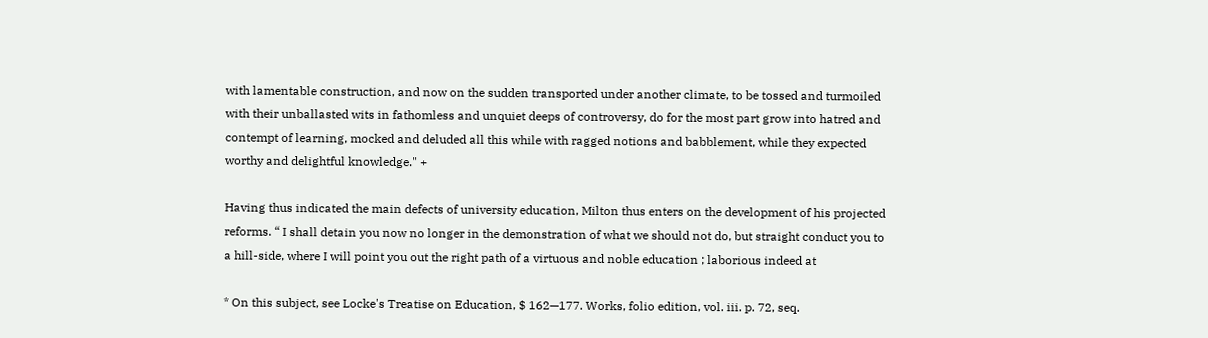with lamentable construction, and now on the sudden transported under another climate, to be tossed and turmoiled with their unballasted wits in fathomless and unquiet deeps of controversy, do for the most part grow into hatred and contempt of learning, mocked and deluded all this while with ragged notions and babblement, while they expected worthy and delightful knowledge." +

Having thus indicated the main defects of university education, Milton thus enters on the development of his projected reforms. “ I shall detain you now no longer in the demonstration of what we should not do, but straight conduct you to a hill-side, where I will point you out the right path of a virtuous and noble education ; laborious indeed at

* On this subject, see Locke's Treatise on Education, $ 162—177. Works, folio edition, vol. iii. p. 72, seq.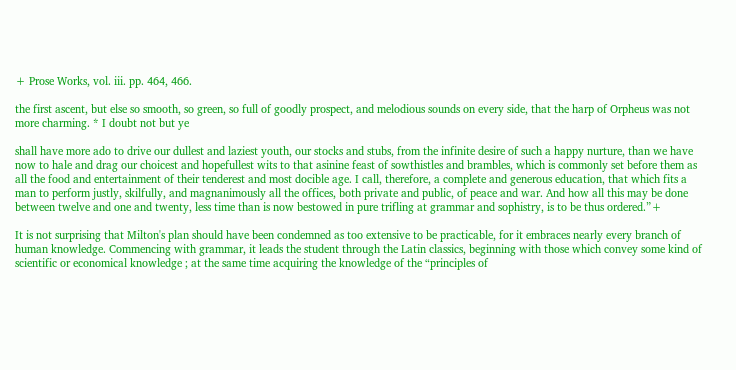+ Prose Works, vol. iii. pp. 464, 466.

the first ascent, but else so smooth, so green, so full of goodly prospect, and melodious sounds on every side, that the harp of Orpheus was not more charming. * I doubt not but ye

shall have more ado to drive our dullest and laziest youth, our stocks and stubs, from the infinite desire of such a happy nurture, than we have now to hale and drag our choicest and hopefullest wits to that asinine feast of sowthistles and brambles, which is commonly set before them as all the food and entertainment of their tenderest and most docible age. I call, therefore, a complete and generous education, that which fits a man to perform justly, skilfully, and magnanimously all the offices, both private and public, of peace and war. And how all this may be done between twelve and one and twenty, less time than is now bestowed in pure trifling at grammar and sophistry, is to be thus ordered.”+

It is not surprising that Milton's plan should have been condemned as too extensive to be practicable, for it embraces nearly every branch of human knowledge. Commencing with grammar, it leads the student through the Latin classics, beginning with those which convey some kind of scientific or economical knowledge ; at the same time acquiring the knowledge of the “principles of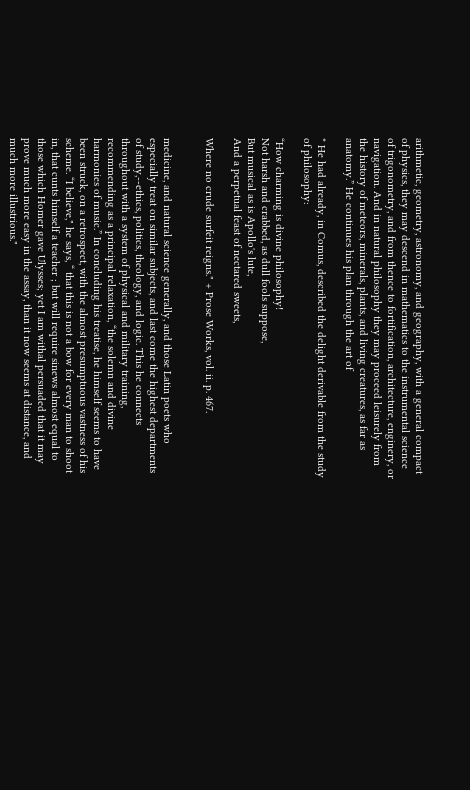arithmetic, geometry, astronomy, and geography, with a general compact of physics, they may descend in mathematics to the instrumental science of trigonometry, and from thence to fortification, architecture, enginery, or navigation. And in natural philosophy they may proceed leisurely from the history of meteors, minerals, plants, and living creatures, as far as anatomy.” He continues his plan through the art of

* He had already, in Comus, described the delight derivable from the study of philosophy:

“How charming is divine philosophy!
Not harsh and crabbed, as dull fools suppose,
But musical as is Apollo's lute,
And a perpetual feast of nectared sweets,

Where no crude surfeit reigns." + Prose Works, vol. ii. p. 467.


medicine, and natural science generally, and those Latin poets who especially treat on similar subjects, and last come the highest departments of study,--ethics, politics, theology, and logic. This he connects throughout with a system of physical and military training, recommending as a principal relaxation, “the solemn and divine harmonies of music.” In concluding his treatise, he himself seems to have been struck, on a retrospect, with the almost presumptuous vastness of his scheme. “I believe," he says, “ that this is not a bow for every man to shoot in, that cunts himself a teacher ; but will require sinews almost equal to those which Homer gave Ulysses; yet I am withal persuaded that it may prove much more easy in the assay, than it now seems at distance, and much more illustrious."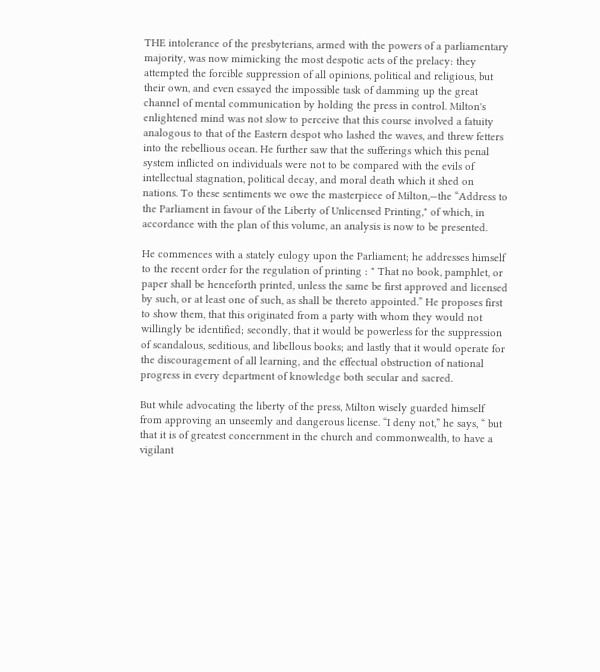THE intolerance of the presbyterians, armed with the powers of a parliamentary majority, was now mimicking the most despotic acts of the prelacy: they attempted the forcible suppression of all opinions, political and religious, but their own, and even essayed the impossible task of damming up the great channel of mental communication by holding the press in control. Milton's enlightened mind was not slow to perceive that this course involved a fatuity analogous to that of the Eastern despot who lashed the waves, and threw fetters into the rebellious ocean. He further saw that the sufferings which this penal system inflicted on individuals were not to be compared with the evils of intellectual stagnation, political decay, and moral death which it shed on nations. To these sentiments we owe the masterpiece of Milton,—the “Address to the Parliament in favour of the Liberty of Unlicensed Printing," of which, in accordance with the plan of this volume, an analysis is now to be presented.

He commences with a stately eulogy upon the Parliament; he addresses himself to the recent order for the regulation of printing : " That no book, pamphlet, or paper shall be henceforth printed, unless the same be first approved and licensed by such, or at least one of such, as shall be thereto appointed.” He proposes first to show them, that this originated from a party with whom they would not willingly be identified; secondly, that it would be powerless for the suppression of scandalous, seditious, and libellous books; and lastly that it would operate for the discouragement of all learning, and the effectual obstruction of national progress in every department of knowledge both secular and sacred.

But while advocating the liberty of the press, Milton wisely guarded himself from approving an unseemly and dangerous license. “I deny not,” he says, “ but that it is of greatest concernment in the church and commonwealth, to have a vigilant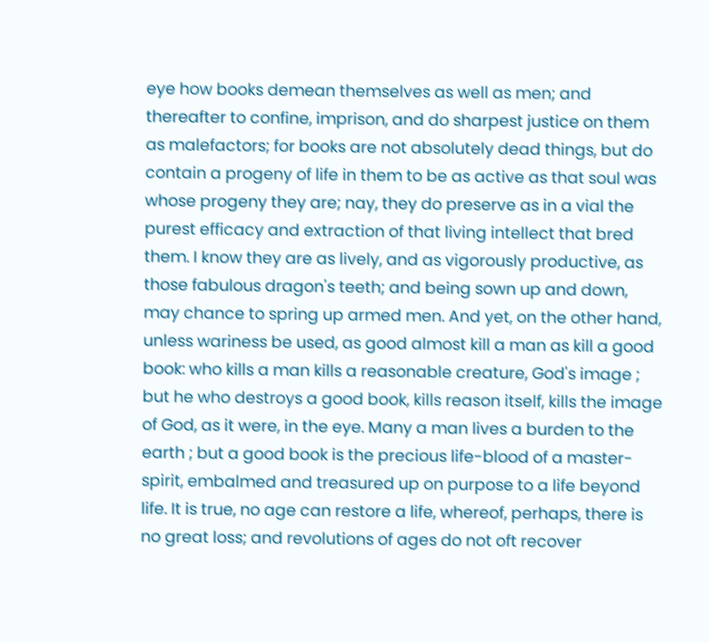eye how books demean themselves as well as men; and thereafter to confine, imprison, and do sharpest justice on them as malefactors; for books are not absolutely dead things, but do contain a progeny of life in them to be as active as that soul was whose progeny they are; nay, they do preserve as in a vial the purest efficacy and extraction of that living intellect that bred them. I know they are as lively, and as vigorously productive, as those fabulous dragon's teeth; and being sown up and down, may chance to spring up armed men. And yet, on the other hand, unless wariness be used, as good almost kill a man as kill a good book: who kills a man kills a reasonable creature, God's image ; but he who destroys a good book, kills reason itself, kills the image of God, as it were, in the eye. Many a man lives a burden to the earth ; but a good book is the precious life-blood of a master-spirit, embalmed and treasured up on purpose to a life beyond life. It is true, no age can restore a life, whereof, perhaps, there is no great loss; and revolutions of ages do not oft recover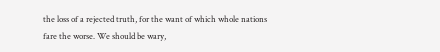the loss of a rejected truth, for the want of which whole nations fare the worse. We should be wary,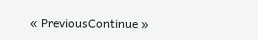« PreviousContinue »